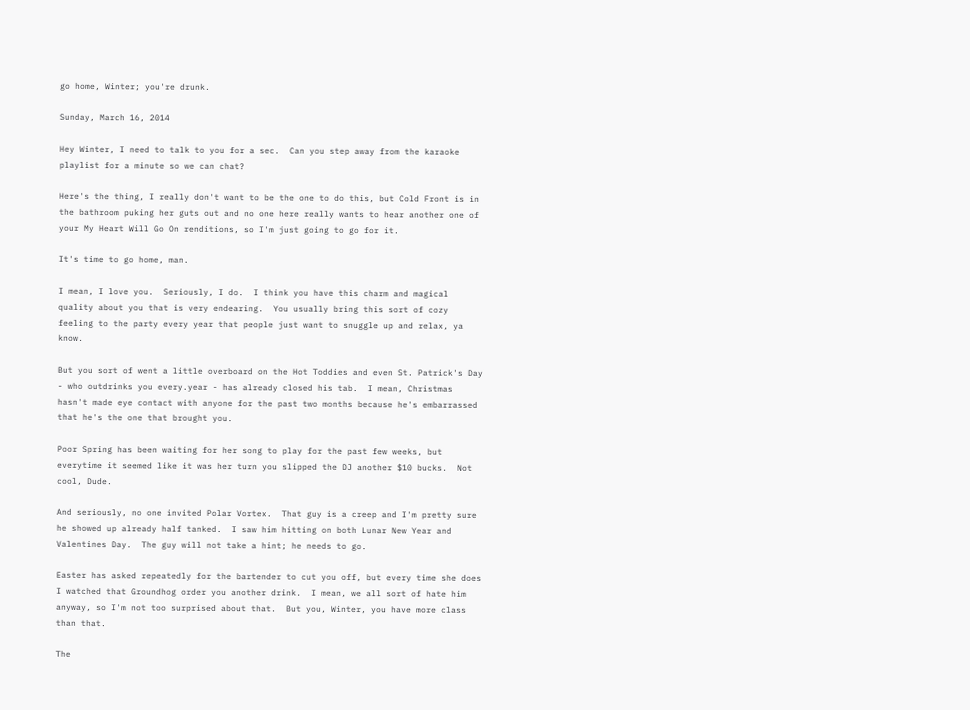go home, Winter; you're drunk.

Sunday, March 16, 2014

Hey Winter, I need to talk to you for a sec.  Can you step away from the karaoke playlist for a minute so we can chat?

Here's the thing, I really don't want to be the one to do this, but Cold Front is in the bathroom puking her guts out and no one here really wants to hear another one of your My Heart Will Go On renditions, so I'm just going to go for it.

It's time to go home, man.

I mean, I love you.  Seriously, I do.  I think you have this charm and magical quality about you that is very endearing.  You usually bring this sort of cozy feeling to the party every year that people just want to snuggle up and relax, ya know.

But you sort of went a little overboard on the Hot Toddies and even St. Patrick's Day - who outdrinks you every.year - has already closed his tab.  I mean, Christmas hasn't made eye contact with anyone for the past two months because he's embarrassed that he's the one that brought you.

Poor Spring has been waiting for her song to play for the past few weeks, but everytime it seemed like it was her turn you slipped the DJ another $10 bucks.  Not cool, Dude.

And seriously, no one invited Polar Vortex.  That guy is a creep and I'm pretty sure he showed up already half tanked.  I saw him hitting on both Lunar New Year and Valentines Day.  The guy will not take a hint; he needs to go.

Easter has asked repeatedly for the bartender to cut you off, but every time she does I watched that Groundhog order you another drink.  I mean, we all sort of hate him anyway, so I'm not too surprised about that.  But you, Winter, you have more class than that.

The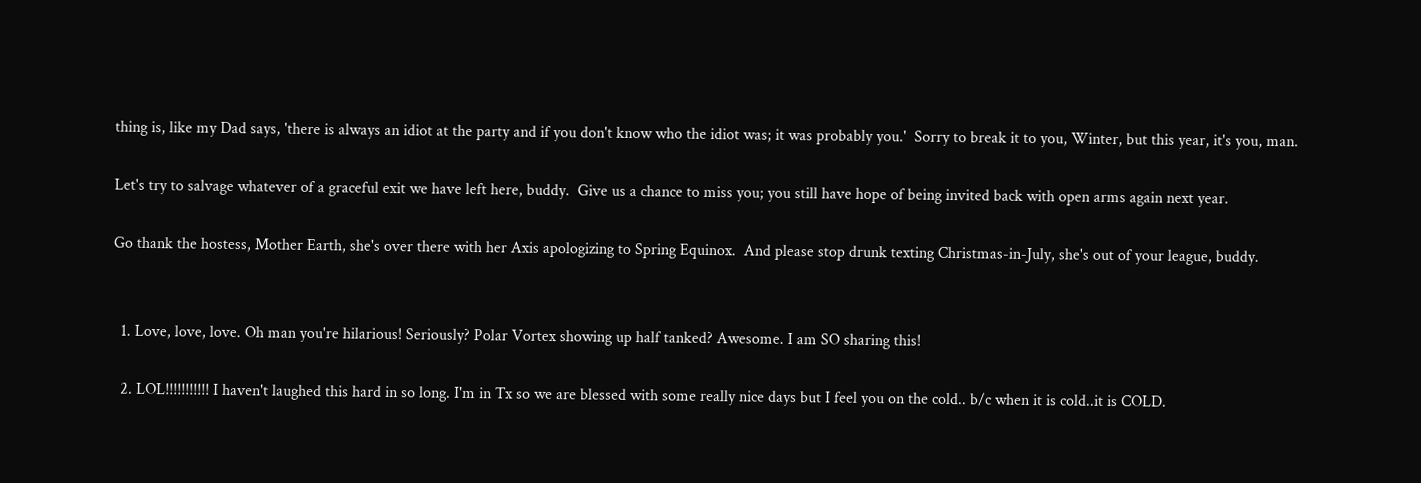thing is, like my Dad says, 'there is always an idiot at the party and if you don't know who the idiot was; it was probably you.'  Sorry to break it to you, Winter, but this year, it's you, man.

Let's try to salvage whatever of a graceful exit we have left here, buddy.  Give us a chance to miss you; you still have hope of being invited back with open arms again next year.

Go thank the hostess, Mother Earth, she's over there with her Axis apologizing to Spring Equinox.  And please stop drunk texting Christmas-in-July, she's out of your league, buddy.


  1. Love, love, love. Oh man you're hilarious! Seriously? Polar Vortex showing up half tanked? Awesome. I am SO sharing this!

  2. LOL!!!!!!!!!!! I haven't laughed this hard in so long. I'm in Tx so we are blessed with some really nice days but I feel you on the cold.. b/c when it is cold..it is COLD.